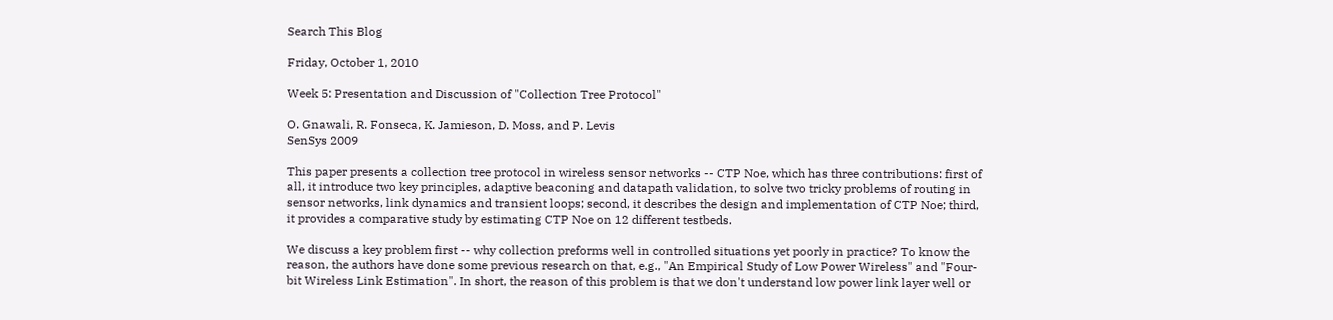Search This Blog

Friday, October 1, 2010

Week 5: Presentation and Discussion of "Collection Tree Protocol"

O. Gnawali, R. Fonseca, K. Jamieson, D. Moss, and P. Levis
SenSys 2009

This paper presents a collection tree protocol in wireless sensor networks -- CTP Noe, which has three contributions: first of all, it introduce two key principles, adaptive beaconing and datapath validation, to solve two tricky problems of routing in sensor networks, link dynamics and transient loops; second, it describes the design and implementation of CTP Noe; third, it provides a comparative study by estimating CTP Noe on 12 different testbeds.

We discuss a key problem first -- why collection preforms well in controlled situations yet poorly in practice? To know the reason, the authors have done some previous research on that, e.g., "An Empirical Study of Low Power Wireless" and "Four-bit Wireless Link Estimation". In short, the reason of this problem is that we don't understand low power link layer well or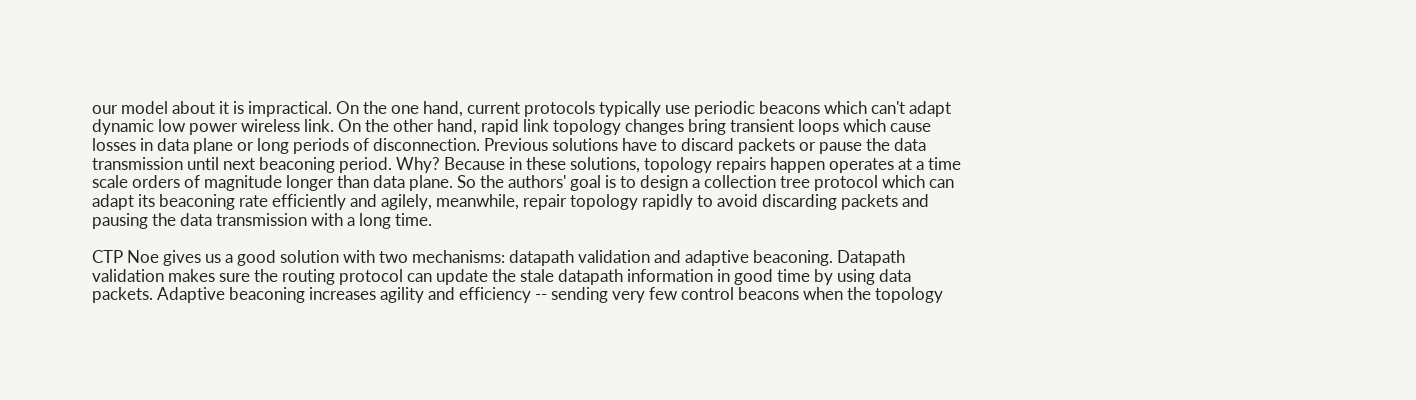our model about it is impractical. On the one hand, current protocols typically use periodic beacons which can't adapt dynamic low power wireless link. On the other hand, rapid link topology changes bring transient loops which cause losses in data plane or long periods of disconnection. Previous solutions have to discard packets or pause the data transmission until next beaconing period. Why? Because in these solutions, topology repairs happen operates at a time scale orders of magnitude longer than data plane. So the authors' goal is to design a collection tree protocol which can adapt its beaconing rate efficiently and agilely, meanwhile, repair topology rapidly to avoid discarding packets and pausing the data transmission with a long time.

CTP Noe gives us a good solution with two mechanisms: datapath validation and adaptive beaconing. Datapath validation makes sure the routing protocol can update the stale datapath information in good time by using data packets. Adaptive beaconing increases agility and efficiency -- sending very few control beacons when the topology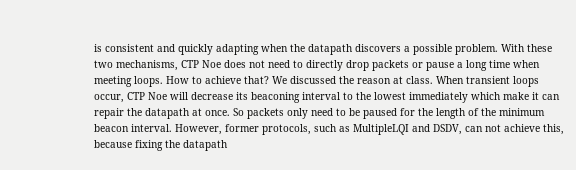is consistent and quickly adapting when the datapath discovers a possible problem. With these two mechanisms, CTP Noe does not need to directly drop packets or pause a long time when meeting loops. How to achieve that? We discussed the reason at class. When transient loops occur, CTP Noe will decrease its beaconing interval to the lowest immediately which make it can repair the datapath at once. So packets only need to be paused for the length of the minimum beacon interval. However, former protocols, such as MultipleLQI and DSDV, can not achieve this, because fixing the datapath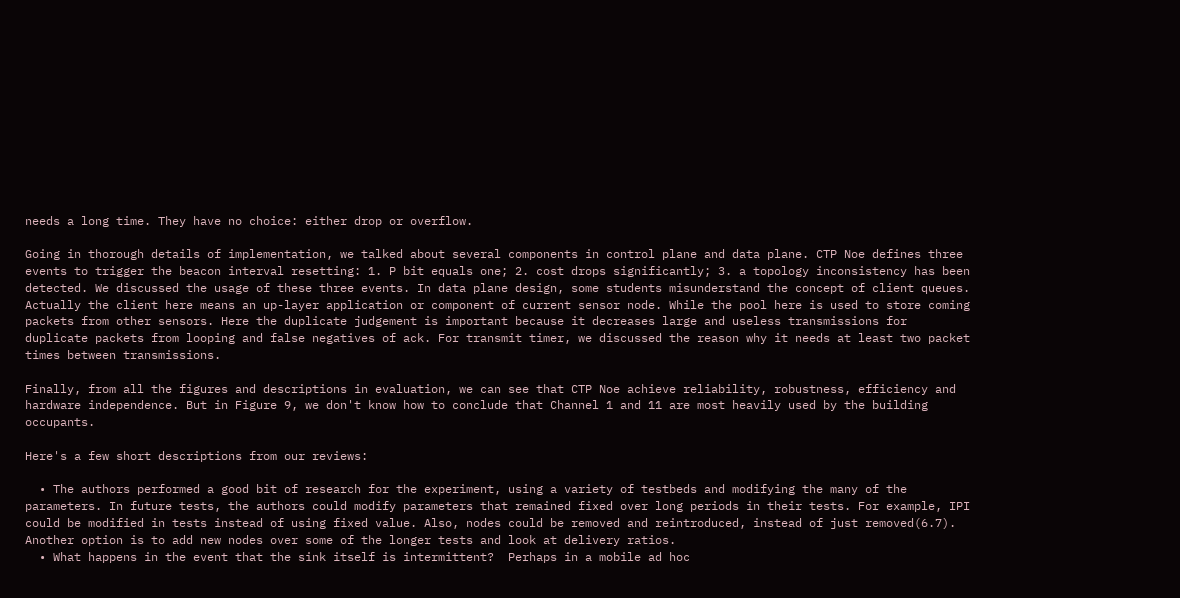needs a long time. They have no choice: either drop or overflow.

Going in thorough details of implementation, we talked about several components in control plane and data plane. CTP Noe defines three events to trigger the beacon interval resetting: 1. P bit equals one; 2. cost drops significantly; 3. a topology inconsistency has been detected. We discussed the usage of these three events. In data plane design, some students misunderstand the concept of client queues. Actually the client here means an up-layer application or component of current sensor node. While the pool here is used to store coming packets from other sensors. Here the duplicate judgement is important because it decreases large and useless transmissions for duplicate packets from looping and false negatives of ack. For transmit timer, we discussed the reason why it needs at least two packet times between transmissions.

Finally, from all the figures and descriptions in evaluation, we can see that CTP Noe achieve reliability, robustness, efficiency and hardware independence. But in Figure 9, we don't know how to conclude that Channel 1 and 11 are most heavily used by the building occupants.

Here's a few short descriptions from our reviews:

  • The authors performed a good bit of research for the experiment, using a variety of testbeds and modifying the many of the parameters. In future tests, the authors could modify parameters that remained fixed over long periods in their tests. For example, IPI could be modified in tests instead of using fixed value. Also, nodes could be removed and reintroduced, instead of just removed(6.7). Another option is to add new nodes over some of the longer tests and look at delivery ratios.
  • What happens in the event that the sink itself is intermittent?  Perhaps in a mobile ad hoc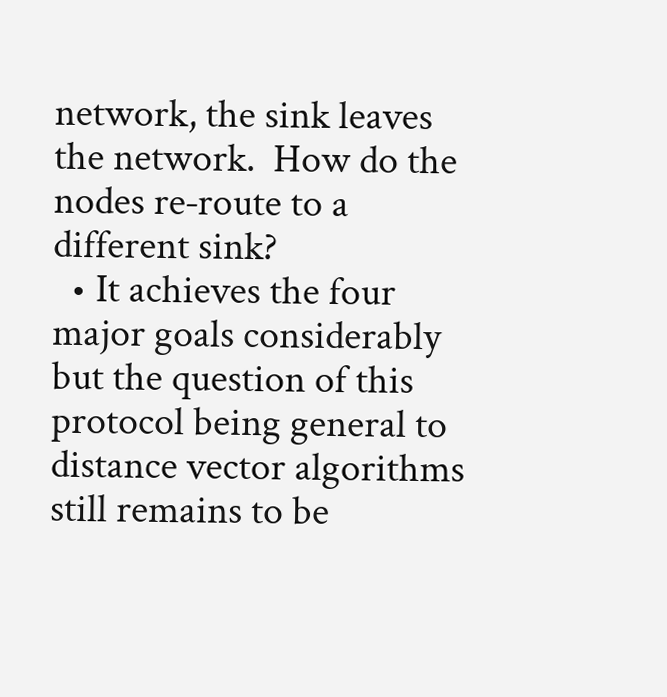network, the sink leaves the network.  How do the nodes re‐route to a different sink?
  • It achieves the four major goals considerably but the question of this protocol being general to distance vector algorithms still remains to be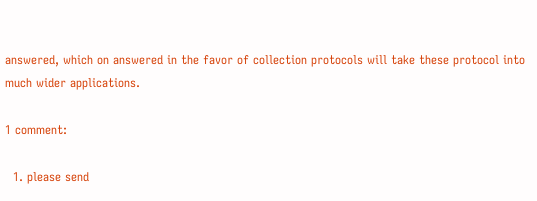answered, which on answered in the favor of collection protocols will take these protocol into much wider applications.

1 comment:

  1. please send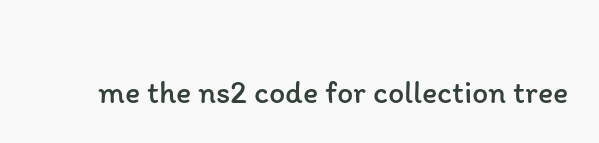me the ns2 code for collection tree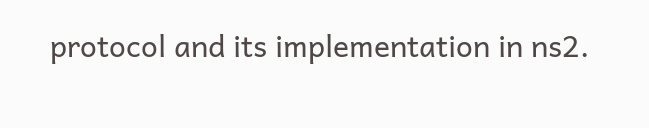protocol and its implementation in ns2.